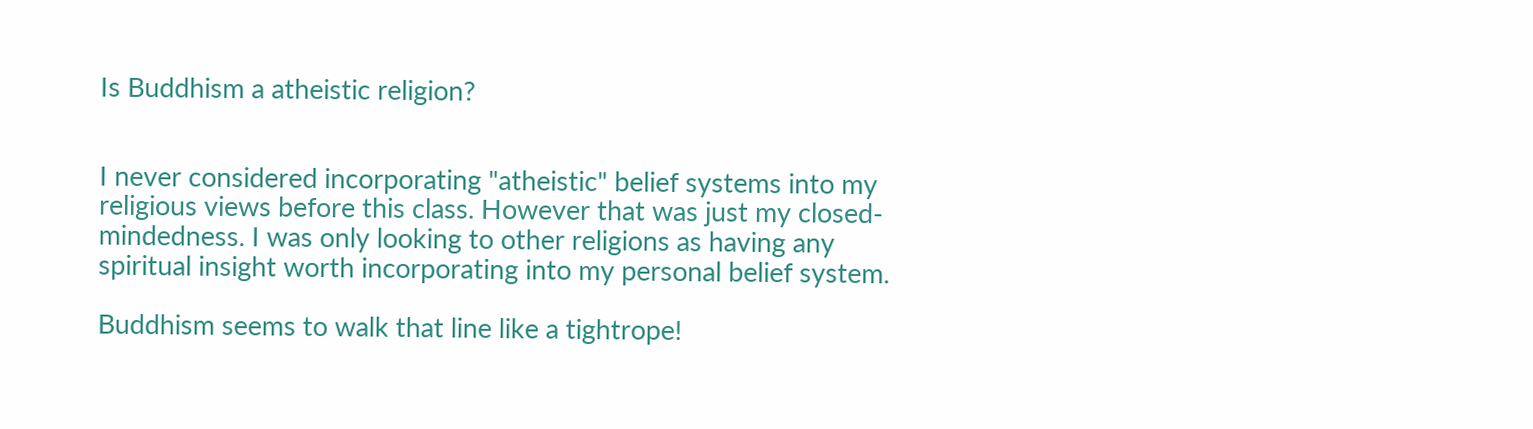Is Buddhism a atheistic religion?


I never considered incorporating "atheistic" belief systems into my religious views before this class. However that was just my closed-mindedness. I was only looking to other religions as having any spiritual insight worth incorporating into my personal belief system.

Buddhism seems to walk that line like a tightrope!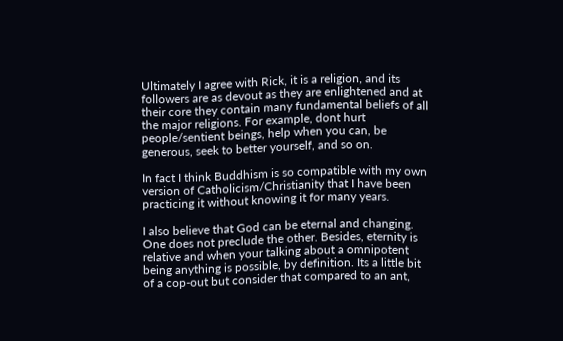Ultimately I agree with Rick, it is a religion, and its followers are as devout as they are enlightened and at their core they contain many fundamental beliefs of all the major religions. For example, dont hurt people/sentient beings, help when you can, be generous, seek to better yourself, and so on.

In fact I think Buddhism is so compatible with my own version of Catholicism/Christianity that I have been practicing it without knowing it for many years.

I also believe that God can be eternal and changing. One does not preclude the other. Besides, eternity is relative and when your talking about a omnipotent being anything is possible, by definition. Its a little bit of a cop-out but consider that compared to an ant,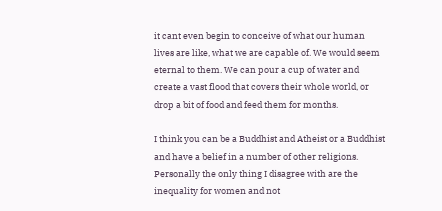it cant even begin to conceive of what our human lives are like, what we are capable of. We would seem eternal to them. We can pour a cup of water and create a vast flood that covers their whole world, or drop a bit of food and feed them for months.

I think you can be a Buddhist and Atheist or a Buddhist and have a belief in a number of other religions. Personally the only thing I disagree with are the inequality for women and not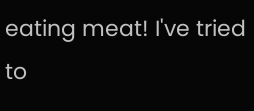eating meat! I've tried to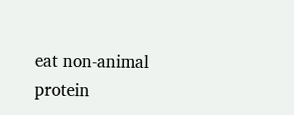eat non-animal protein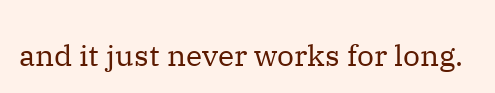and it just never works for long.